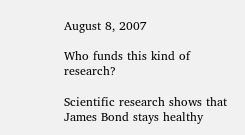August 8, 2007

Who funds this kind of research?

Scientific research shows that James Bond stays healthy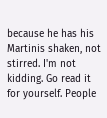because he has his Martinis shaken, not stirred. I'm not kidding. Go read it for yourself. People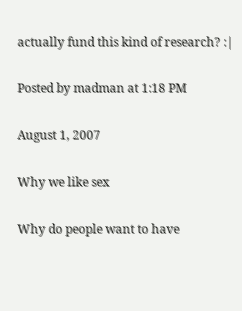actually fund this kind of research? :|

Posted by madman at 1:18 PM

August 1, 2007

Why we like sex

Why do people want to have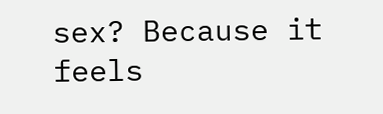sex? Because it feels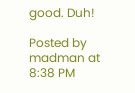good. Duh!

Posted by madman at 8:38 PM